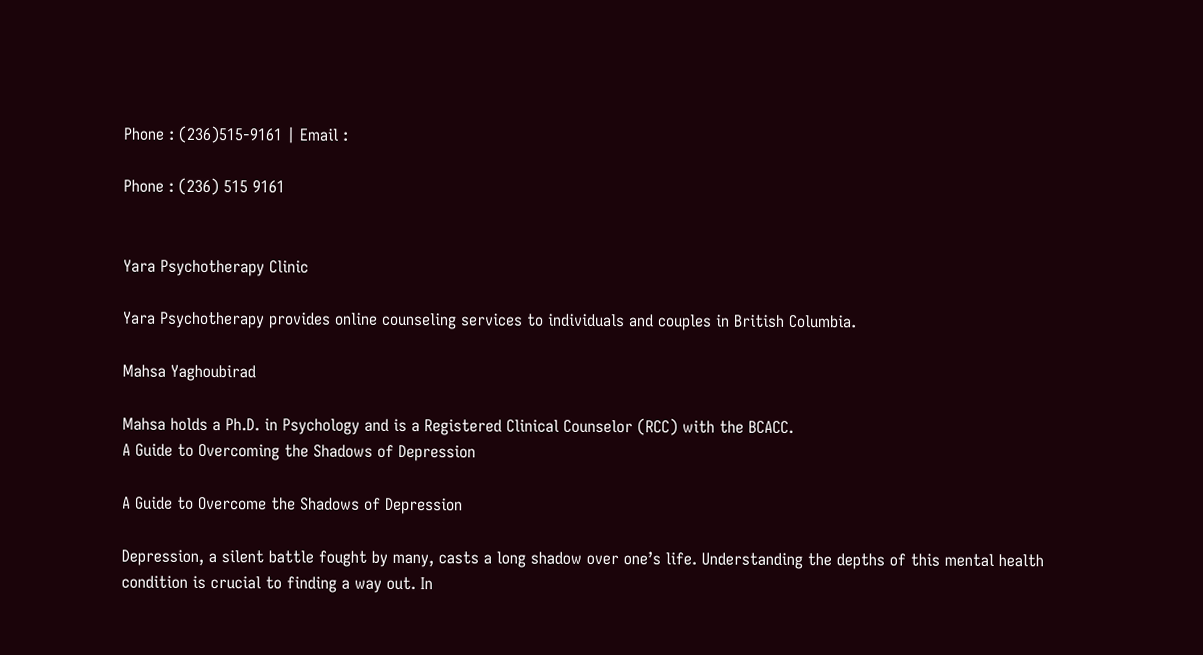Phone : (236)515-9161 | Email :

Phone : (236) 515 9161


Yara Psychotherapy Clinic

Yara Psychotherapy provides online counseling services to individuals and couples in British Columbia.

Mahsa Yaghoubirad

Mahsa holds a Ph.D. in Psychology and is a Registered Clinical Counselor (RCC) with the BCACC.
A Guide to Overcoming the Shadows of Depression

A Guide to Overcome the Shadows of Depression

Depression, a silent battle fought by many, casts a long shadow over one’s life. Understanding the depths of this mental health condition is crucial to finding a way out. In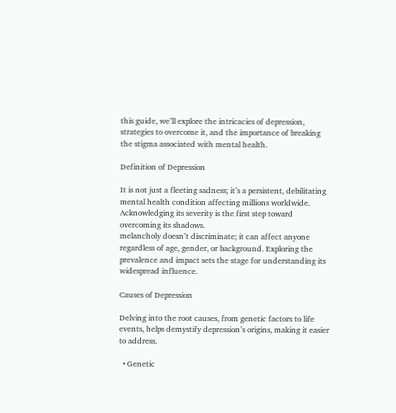this guide, we’ll explore the intricacies of depression, strategies to overcome it, and the importance of breaking the stigma associated with mental health.

Definition of Depression

It is not just a fleeting sadness; it’s a persistent, debilitating mental health condition affecting millions worldwide. Acknowledging its severity is the first step toward overcoming its shadows.
melancholy doesn’t discriminate; it can affect anyone regardless of age, gender, or background. Exploring the prevalence and impact sets the stage for understanding its widespread influence.

Causes of Depression

Delving into the root causes, from genetic factors to life events, helps demystify depression’s origins, making it easier to address.

  • Genetic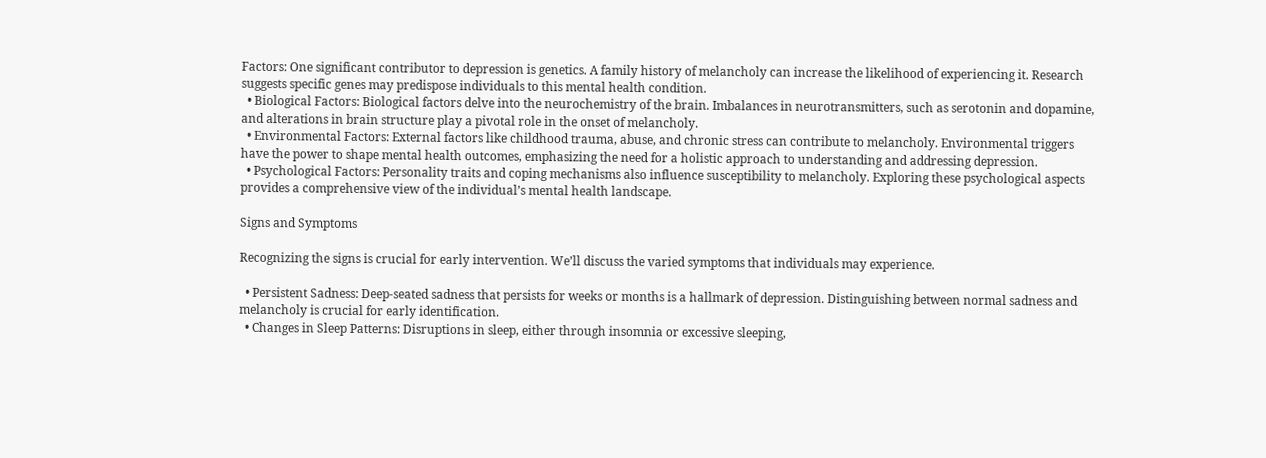Factors: One significant contributor to depression is genetics. A family history of melancholy can increase the likelihood of experiencing it. Research suggests specific genes may predispose individuals to this mental health condition.
  • Biological Factors: Biological factors delve into the neurochemistry of the brain. Imbalances in neurotransmitters, such as serotonin and dopamine, and alterations in brain structure play a pivotal role in the onset of melancholy.
  • Environmental Factors: External factors like childhood trauma, abuse, and chronic stress can contribute to melancholy. Environmental triggers have the power to shape mental health outcomes, emphasizing the need for a holistic approach to understanding and addressing depression.
  • Psychological Factors: Personality traits and coping mechanisms also influence susceptibility to melancholy. Exploring these psychological aspects provides a comprehensive view of the individual’s mental health landscape.

Signs and Symptoms

Recognizing the signs is crucial for early intervention. We’ll discuss the varied symptoms that individuals may experience.

  • Persistent Sadness: Deep-seated sadness that persists for weeks or months is a hallmark of depression. Distinguishing between normal sadness and melancholy is crucial for early identification.
  • Changes in Sleep Patterns: Disruptions in sleep, either through insomnia or excessive sleeping,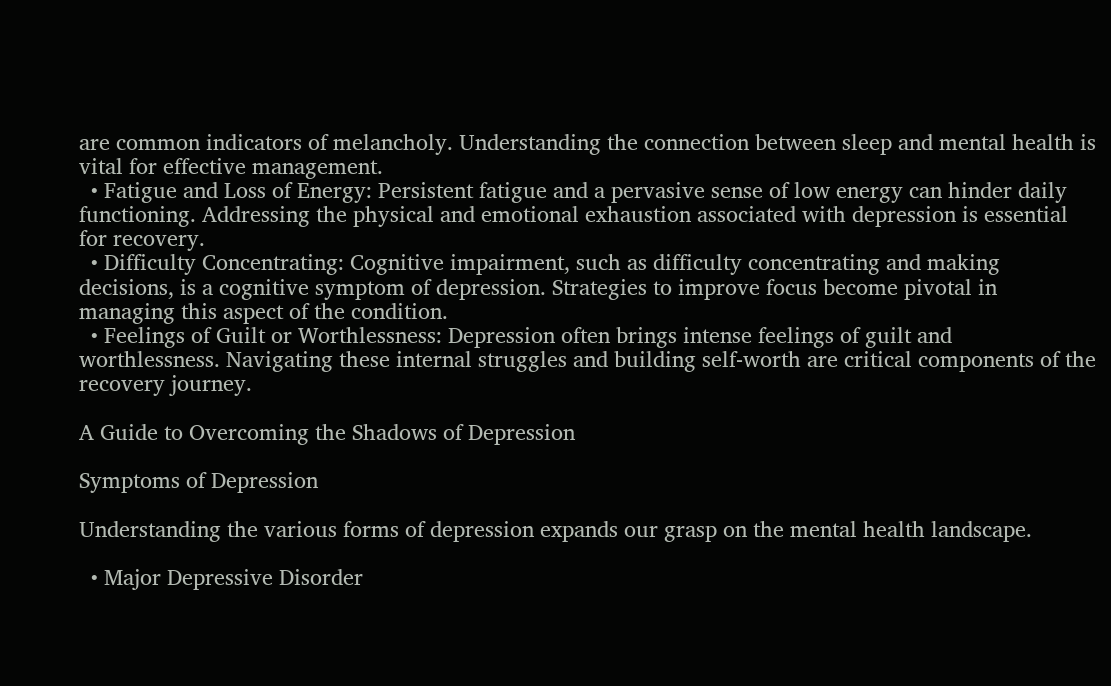are common indicators of melancholy. Understanding the connection between sleep and mental health is vital for effective management.
  • Fatigue and Loss of Energy: Persistent fatigue and a pervasive sense of low energy can hinder daily functioning. Addressing the physical and emotional exhaustion associated with depression is essential for recovery.
  • Difficulty Concentrating: Cognitive impairment, such as difficulty concentrating and making decisions, is a cognitive symptom of depression. Strategies to improve focus become pivotal in managing this aspect of the condition.
  • Feelings of Guilt or Worthlessness: Depression often brings intense feelings of guilt and worthlessness. Navigating these internal struggles and building self-worth are critical components of the recovery journey.

A Guide to Overcoming the Shadows of Depression

Symptoms of Depression

Understanding the various forms of depression expands our grasp on the mental health landscape.

  • Major Depressive Disorder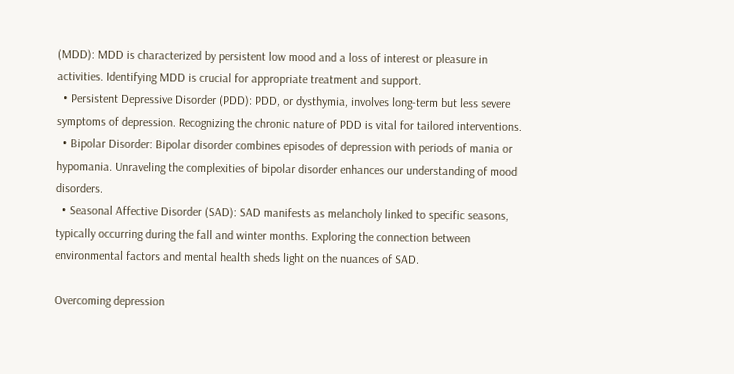(MDD): MDD is characterized by persistent low mood and a loss of interest or pleasure in activities. Identifying MDD is crucial for appropriate treatment and support.
  • Persistent Depressive Disorder (PDD): PDD, or dysthymia, involves long-term but less severe symptoms of depression. Recognizing the chronic nature of PDD is vital for tailored interventions.
  • Bipolar Disorder: Bipolar disorder combines episodes of depression with periods of mania or hypomania. Unraveling the complexities of bipolar disorder enhances our understanding of mood disorders.
  • Seasonal Affective Disorder (SAD): SAD manifests as melancholy linked to specific seasons, typically occurring during the fall and winter months. Exploring the connection between environmental factors and mental health sheds light on the nuances of SAD.

Overcoming depression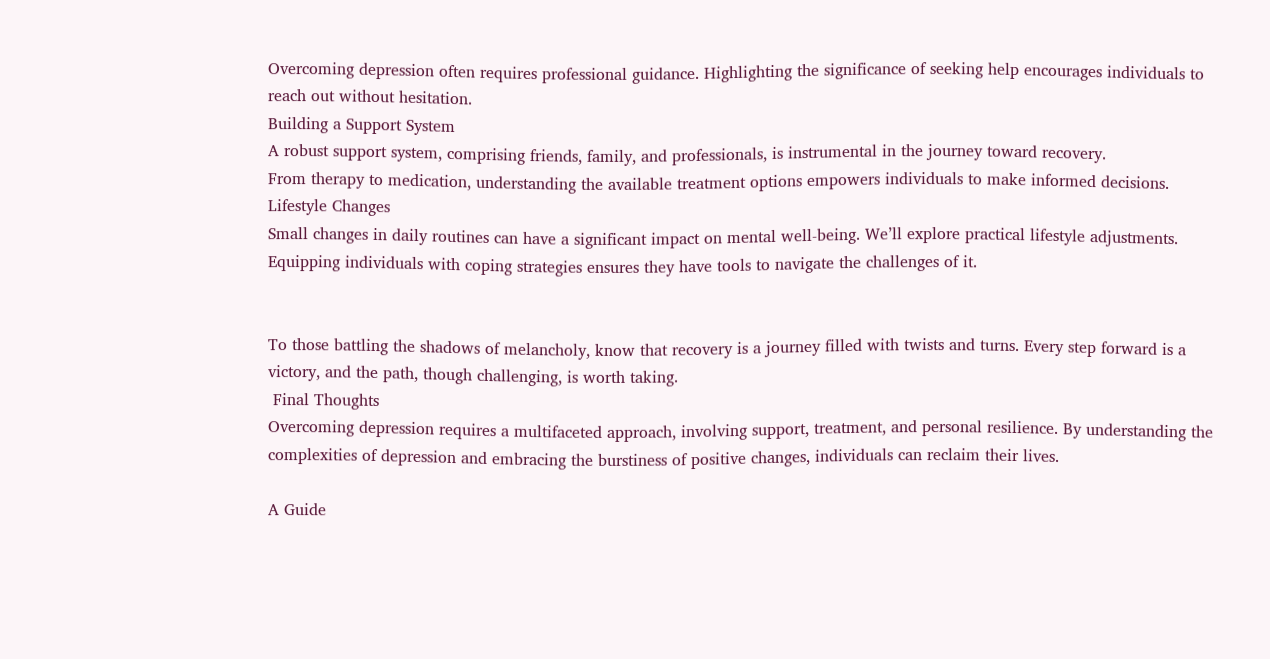Overcoming depression often requires professional guidance. Highlighting the significance of seeking help encourages individuals to reach out without hesitation.
Building a Support System
A robust support system, comprising friends, family, and professionals, is instrumental in the journey toward recovery.
From therapy to medication, understanding the available treatment options empowers individuals to make informed decisions.
Lifestyle Changes
Small changes in daily routines can have a significant impact on mental well-being. We’ll explore practical lifestyle adjustments.
Equipping individuals with coping strategies ensures they have tools to navigate the challenges of it.


To those battling the shadows of melancholy, know that recovery is a journey filled with twists and turns. Every step forward is a victory, and the path, though challenging, is worth taking.
 Final Thoughts
Overcoming depression requires a multifaceted approach, involving support, treatment, and personal resilience. By understanding the complexities of depression and embracing the burstiness of positive changes, individuals can reclaim their lives.

A Guide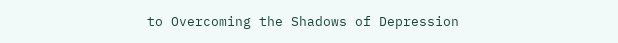to Overcoming the Shadows of Depression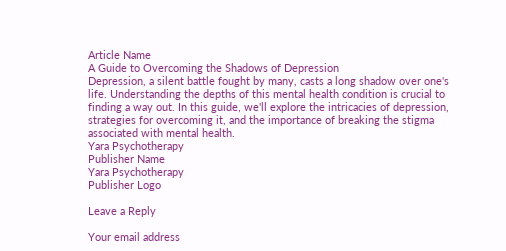Article Name
A Guide to Overcoming the Shadows of Depression
Depression, a silent battle fought by many, casts a long shadow over one's life. Understanding the depths of this mental health condition is crucial to finding a way out. In this guide, we'll explore the intricacies of depression, strategies for overcoming it, and the importance of breaking the stigma associated with mental health.
Yara Psychotherapy
Publisher Name
Yara Psychotherapy
Publisher Logo

Leave a Reply

Your email address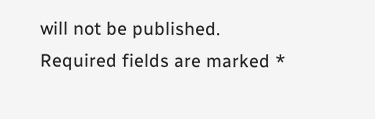will not be published. Required fields are marked *